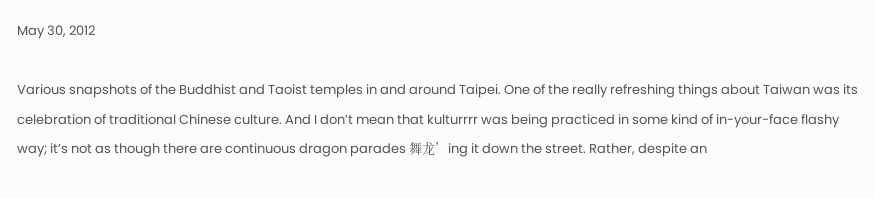May 30, 2012

Various snapshots of the Buddhist and Taoist temples in and around Taipei. One of the really refreshing things about Taiwan was its celebration of traditional Chinese culture. And I don’t mean that kulturrrr was being practiced in some kind of in-your-face flashy way; it’s not as though there are continuous dragon parades 舞龙’ing it down the street. Rather, despite an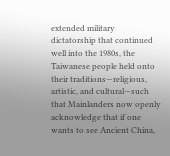extended military dictatorship that continued well into the 1980s, the Taiwanese people held onto their traditions—religious, artistic, and cultural—such that Mainlanders now openly acknowledge that if one wants to see Ancient China,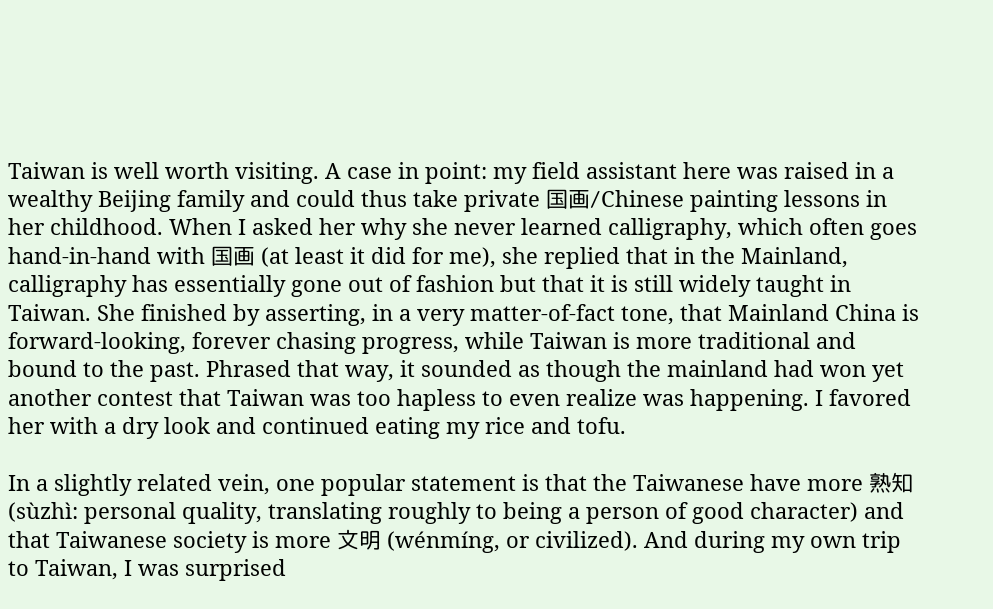Taiwan is well worth visiting. A case in point: my field assistant here was raised in a wealthy Beijing family and could thus take private 国画/Chinese painting lessons in her childhood. When I asked her why she never learned calligraphy, which often goes hand-in-hand with 国画 (at least it did for me), she replied that in the Mainland, calligraphy has essentially gone out of fashion but that it is still widely taught in Taiwan. She finished by asserting, in a very matter-of-fact tone, that Mainland China is forward-looking, forever chasing progress, while Taiwan is more traditional and bound to the past. Phrased that way, it sounded as though the mainland had won yet another contest that Taiwan was too hapless to even realize was happening. I favored her with a dry look and continued eating my rice and tofu.

In a slightly related vein, one popular statement is that the Taiwanese have more 熟知 (sùzhì: personal quality, translating roughly to being a person of good character) and that Taiwanese society is more 文明 (wénmíng, or civilized). And during my own trip to Taiwan, I was surprised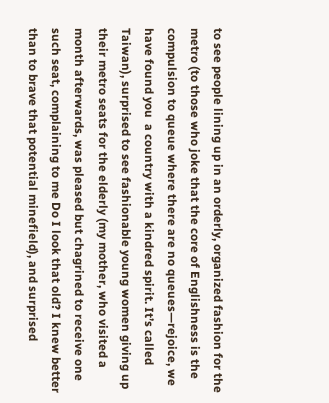to see people lining up in an orderly, organized fashion for the metro (to those who joke that the core of Englishness is the compulsion to queue where there are no queues—rejoice, we have found you  a country with a kindred spirit. It’s called Taiwan), surprised to see fashionable young women giving up their metro seats for the elderly (my mother, who visited a month afterwards, was pleased but chagrined to receive one such seat, complaining to me Do I look that old? I knew better than to brave that potential minefield), and surprised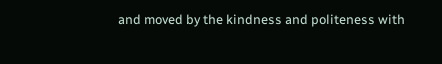and moved by the kindness and politeness with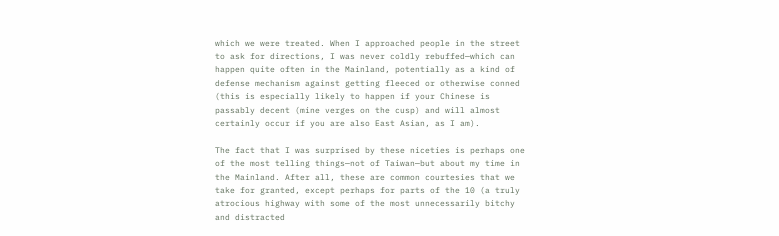which we were treated. When I approached people in the street to ask for directions, I was never coldly rebuffed—which can happen quite often in the Mainland, potentially as a kind of defense mechanism against getting fleeced or otherwise conned (this is especially likely to happen if your Chinese is passably decent (mine verges on the cusp) and will almost certainly occur if you are also East Asian, as I am).

The fact that I was surprised by these niceties is perhaps one of the most telling things—not of Taiwan—but about my time in the Mainland. After all, these are common courtesies that we take for granted, except perhaps for parts of the 10 (a truly atrocious highway with some of the most unnecessarily bitchy and distracted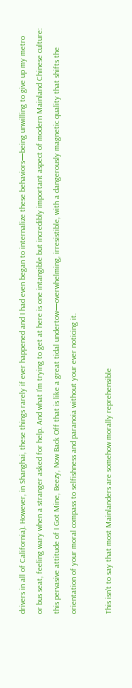drivers in all of California). However, in Shanghai, these things rarely if ever happened and I had even began to internalize these behaviors—being unwilling to give up my metro or bus seat, feeling wary when a stranger asked for help. And what I’m trying to get at here is one intangible but incredibly important aspect of modern Mainland Chinese culture: this pervasive attitude of I Got Mine, Beezy, Now Back Off that is like a great tidal undertow—overwhelming, irresistible, with a dangerously magnetic quality that shifts the orientation of your moral compass to selfishness and paranoia without your ever noticing it.

This isn’t to say that most Mainlanders are somehow morally reprehensible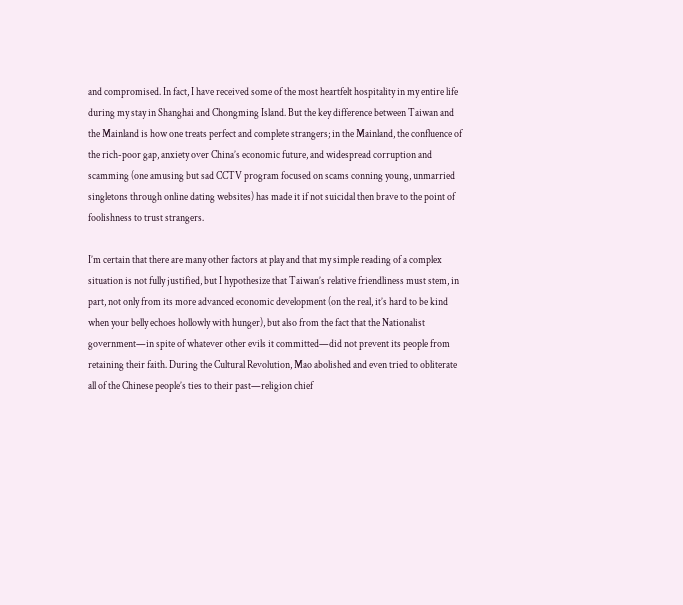and compromised. In fact, I have received some of the most heartfelt hospitality in my entire life during my stay in Shanghai and Chongming Island. But the key difference between Taiwan and the Mainland is how one treats perfect and complete strangers; in the Mainland, the confluence of the rich-poor gap, anxiety over China’s economic future, and widespread corruption and scamming (one amusing but sad CCTV program focused on scams conning young, unmarried singletons through online dating websites) has made it if not suicidal then brave to the point of foolishness to trust strangers.

I’m certain that there are many other factors at play and that my simple reading of a complex situation is not fully justified, but I hypothesize that Taiwan’s relative friendliness must stem, in part, not only from its more advanced economic development (on the real, it’s hard to be kind when your belly echoes hollowly with hunger), but also from the fact that the Nationalist government—in spite of whatever other evils it committed—did not prevent its people from retaining their faith. During the Cultural Revolution, Mao abolished and even tried to obliterate all of the Chinese people’s ties to their past—religion chief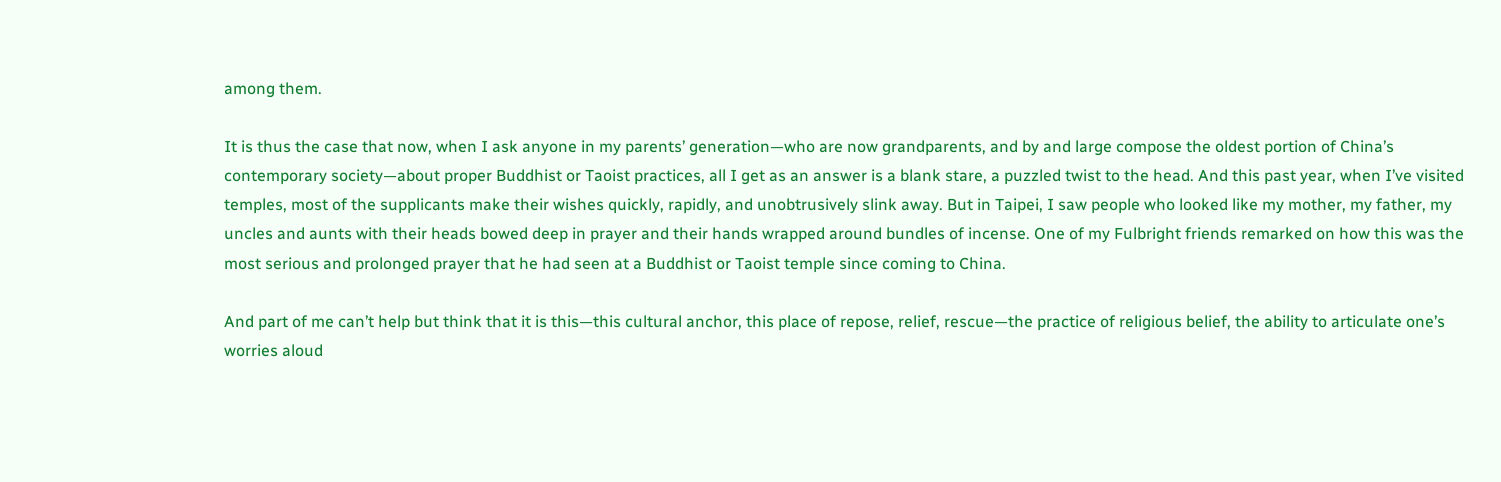among them.

It is thus the case that now, when I ask anyone in my parents’ generation—who are now grandparents, and by and large compose the oldest portion of China’s contemporary society—about proper Buddhist or Taoist practices, all I get as an answer is a blank stare, a puzzled twist to the head. And this past year, when I’ve visited temples, most of the supplicants make their wishes quickly, rapidly, and unobtrusively slink away. But in Taipei, I saw people who looked like my mother, my father, my uncles and aunts with their heads bowed deep in prayer and their hands wrapped around bundles of incense. One of my Fulbright friends remarked on how this was the most serious and prolonged prayer that he had seen at a Buddhist or Taoist temple since coming to China.

And part of me can’t help but think that it is this—this cultural anchor, this place of repose, relief, rescue—the practice of religious belief, the ability to articulate one’s worries aloud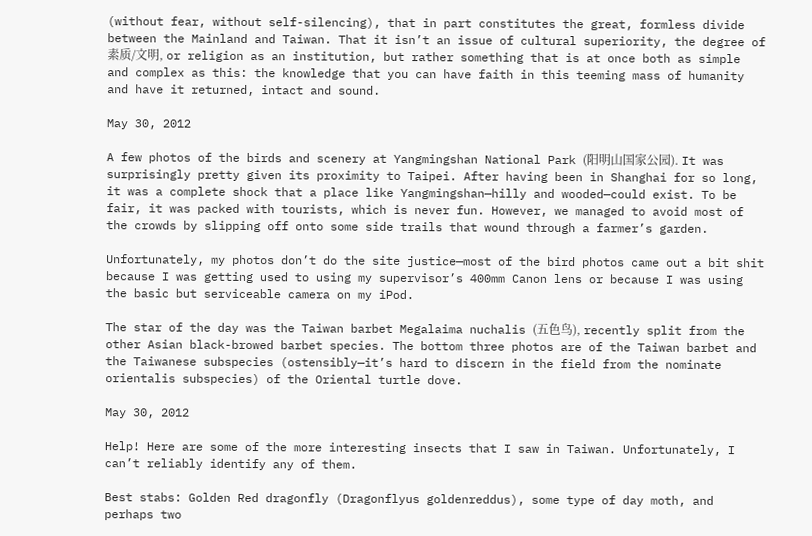(without fear, without self-silencing), that in part constitutes the great, formless divide between the Mainland and Taiwan. That it isn’t an issue of cultural superiority, the degree of 素质/文明, or religion as an institution, but rather something that is at once both as simple and complex as this: the knowledge that you can have faith in this teeming mass of humanity and have it returned, intact and sound.

May 30, 2012

A few photos of the birds and scenery at Yangmingshan National Park (阳明山国家公园). It was surprisingly pretty given its proximity to Taipei. After having been in Shanghai for so long, it was a complete shock that a place like Yangmingshan—hilly and wooded—could exist. To be fair, it was packed with tourists, which is never fun. However, we managed to avoid most of the crowds by slipping off onto some side trails that wound through a farmer’s garden.

Unfortunately, my photos don’t do the site justice—most of the bird photos came out a bit shit because I was getting used to using my supervisor’s 400mm Canon lens or because I was using the basic but serviceable camera on my iPod.

The star of the day was the Taiwan barbet Megalaima nuchalis (五色鸟), recently split from the other Asian black-browed barbet species. The bottom three photos are of the Taiwan barbet and the Taiwanese subspecies (ostensibly—it’s hard to discern in the field from the nominate orientalis subspecies) of the Oriental turtle dove.

May 30, 2012

Help! Here are some of the more interesting insects that I saw in Taiwan. Unfortunately, I can’t reliably identify any of them.

Best stabs: Golden Red dragonfly (Dragonflyus goldenreddus), some type of day moth, and perhaps two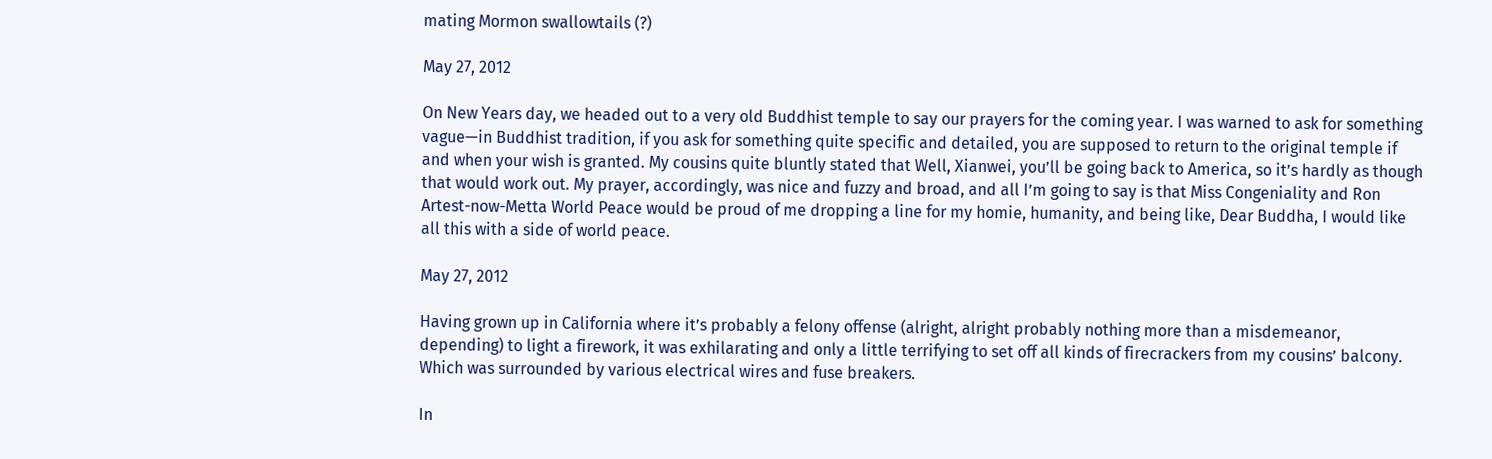mating Mormon swallowtails (?)

May 27, 2012

On New Years day, we headed out to a very old Buddhist temple to say our prayers for the coming year. I was warned to ask for something vague—in Buddhist tradition, if you ask for something quite specific and detailed, you are supposed to return to the original temple if and when your wish is granted. My cousins quite bluntly stated that Well, Xianwei, you’ll be going back to America, so it’s hardly as though that would work out. My prayer, accordingly, was nice and fuzzy and broad, and all I’m going to say is that Miss Congeniality and Ron Artest-now-Metta World Peace would be proud of me dropping a line for my homie, humanity, and being like, Dear Buddha, I would like all this with a side of world peace.

May 27, 2012

Having grown up in California where it’s probably a felony offense (alright, alright probably nothing more than a misdemeanor, depending) to light a firework, it was exhilarating and only a little terrifying to set off all kinds of firecrackers from my cousins’ balcony. Which was surrounded by various electrical wires and fuse breakers.

In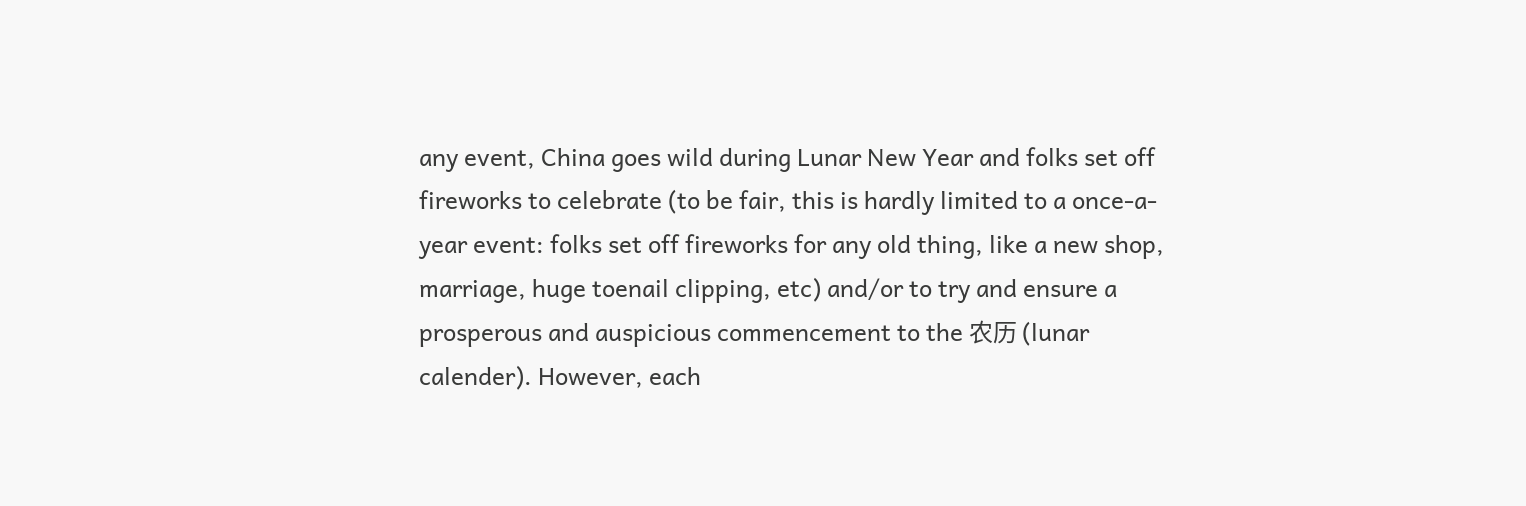any event, China goes wild during Lunar New Year and folks set off fireworks to celebrate (to be fair, this is hardly limited to a once-a-year event: folks set off fireworks for any old thing, like a new shop, marriage, huge toenail clipping, etc) and/or to try and ensure a prosperous and auspicious commencement to the 农历 (lunar calender). However, each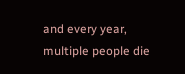and every year, multiple people die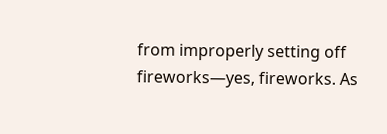from improperly setting off fireworks—yes, fireworks. As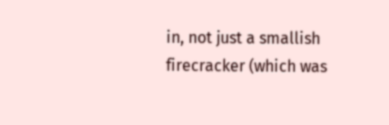in, not just a smallish firecracker (which was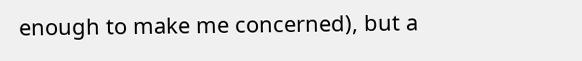enough to make me concerned), but a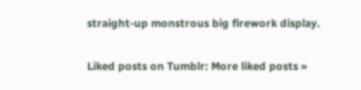straight-up monstrous big firework display.

Liked posts on Tumblr: More liked posts »